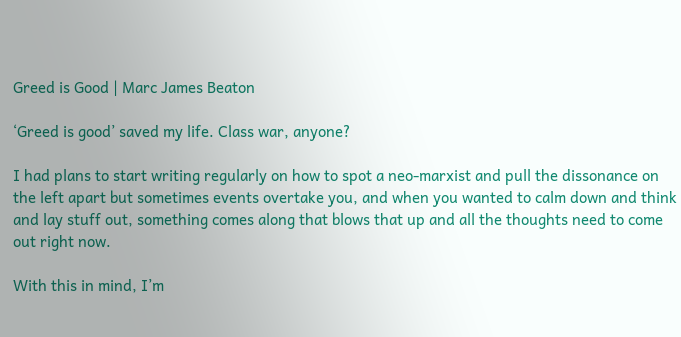Greed is Good | Marc James Beaton

‘Greed is good’ saved my life. Class war, anyone?

I had plans to start writing regularly on how to spot a neo-marxist and pull the dissonance on the left apart but sometimes events overtake you, and when you wanted to calm down and think and lay stuff out, something comes along that blows that up and all the thoughts need to come out right now.

With this in mind, I’m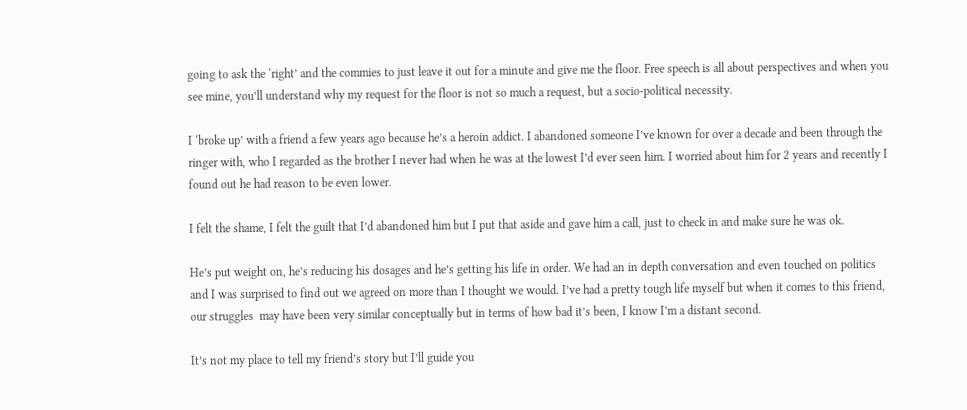going to ask the ‘right’ and the commies to just leave it out for a minute and give me the floor. Free speech is all about perspectives and when you see mine, you’ll understand why my request for the floor is not so much a request, but a socio-political necessity.

I ‘broke up’ with a friend a few years ago because he’s a heroin addict. I abandoned someone I’ve known for over a decade and been through the ringer with, who I regarded as the brother I never had when he was at the lowest I’d ever seen him. I worried about him for 2 years and recently I found out he had reason to be even lower.

I felt the shame, I felt the guilt that I’d abandoned him but I put that aside and gave him a call, just to check in and make sure he was ok.

He’s put weight on, he’s reducing his dosages and he’s getting his life in order. We had an in depth conversation and even touched on politics and I was surprised to find out we agreed on more than I thought we would. I’ve had a pretty tough life myself but when it comes to this friend, our struggles  may have been very similar conceptually but in terms of how bad it’s been, I know I’m a distant second.

It’s not my place to tell my friend’s story but I’ll guide you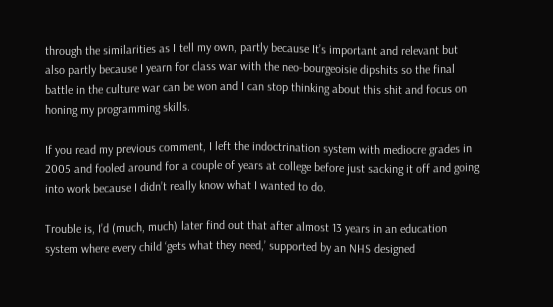through the similarities as I tell my own, partly because It’s important and relevant but also partly because I yearn for class war with the neo-bourgeoisie dipshits so the final battle in the culture war can be won and I can stop thinking about this shit and focus on honing my programming skills.

If you read my previous comment, I left the indoctrination system with mediocre grades in 2005 and fooled around for a couple of years at college before just sacking it off and going into work because I didn’t really know what I wanted to do.

Trouble is, I’d (much, much) later find out that after almost 13 years in an education system where every child ‘gets what they need,’ supported by an NHS designed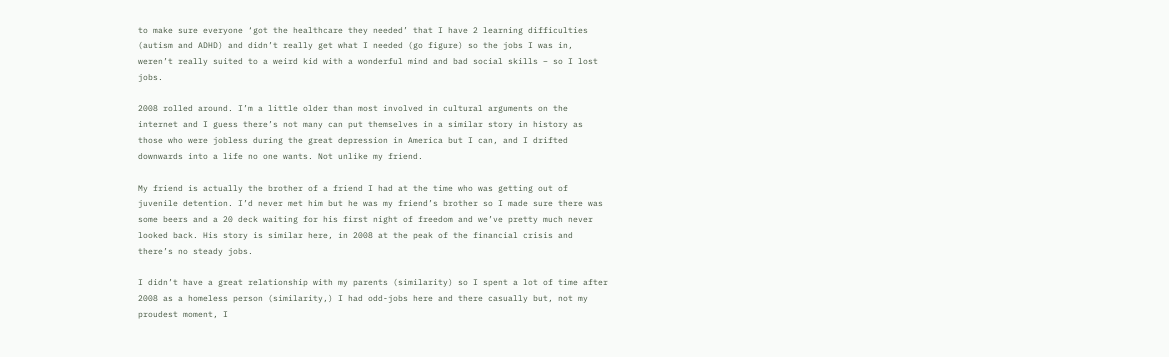to make sure everyone ‘got the healthcare they needed’ that I have 2 learning difficulties (autism and ADHD) and didn’t really get what I needed (go figure) so the jobs I was in, weren’t really suited to a weird kid with a wonderful mind and bad social skills – so I lost jobs.

2008 rolled around. I’m a little older than most involved in cultural arguments on the internet and I guess there’s not many can put themselves in a similar story in history as those who were jobless during the great depression in America but I can, and I drifted downwards into a life no one wants. Not unlike my friend.

My friend is actually the brother of a friend I had at the time who was getting out of juvenile detention. I’d never met him but he was my friend’s brother so I made sure there was some beers and a 20 deck waiting for his first night of freedom and we’ve pretty much never looked back. His story is similar here, in 2008 at the peak of the financial crisis and there’s no steady jobs.

I didn’t have a great relationship with my parents (similarity) so I spent a lot of time after 2008 as a homeless person (similarity,) I had odd-jobs here and there casually but, not my proudest moment, I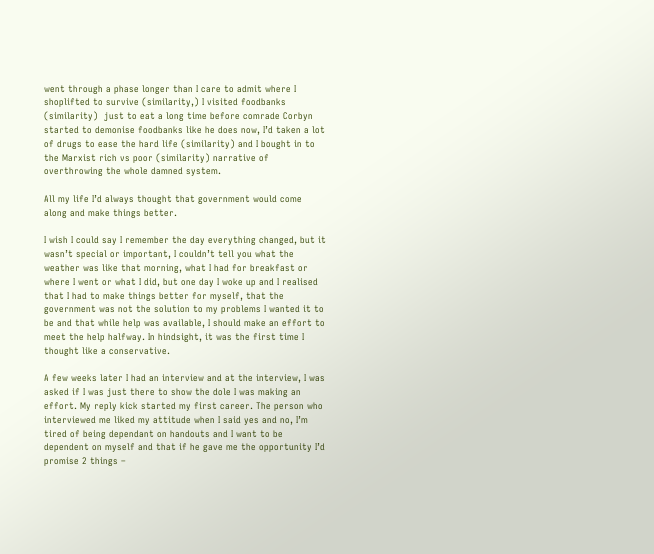went through a phase longer than I care to admit where I shoplifted to survive (similarity,) I visited foodbanks (similarity)  just to eat a long time before comrade Corbyn started to demonise foodbanks like he does now, I’d taken a lot of drugs to ease the hard life (similarity) and I bought in to the Marxist rich vs poor (similarity) narrative of overthrowing the whole damned system.

All my life I’d always thought that government would come along and make things better.

I wish I could say I remember the day everything changed, but it wasn’t special or important, I couldn’t tell you what the weather was like that morning, what I had for breakfast or where I went or what I did, but one day I woke up and I realised that I had to make things better for myself, that the government was not the solution to my problems I wanted it to be and that while help was available, I should make an effort to meet the help halfway. In hindsight, it was the first time I thought like a conservative.

A few weeks later I had an interview and at the interview, I was asked if I was just there to show the dole I was making an effort. My reply kick started my first career. The person who interviewed me liked my attitude when I said yes and no, I’m tired of being dependant on handouts and I want to be dependent on myself and that if he gave me the opportunity I’d promise 2 things –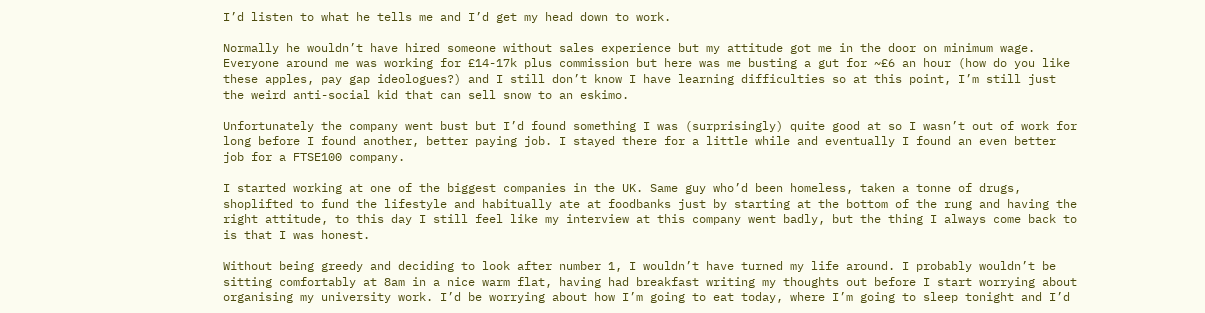I’d listen to what he tells me and I’d get my head down to work.

Normally he wouldn’t have hired someone without sales experience but my attitude got me in the door on minimum wage. Everyone around me was working for £14-17k plus commission but here was me busting a gut for ~£6 an hour (how do you like these apples, pay gap ideologues?) and I still don’t know I have learning difficulties so at this point, I’m still just the weird anti-social kid that can sell snow to an eskimo.

Unfortunately the company went bust but I’d found something I was (surprisingly) quite good at so I wasn’t out of work for long before I found another, better paying job. I stayed there for a little while and eventually I found an even better job for a FTSE100 company.

I started working at one of the biggest companies in the UK. Same guy who’d been homeless, taken a tonne of drugs, shoplifted to fund the lifestyle and habitually ate at foodbanks just by starting at the bottom of the rung and having the right attitude, to this day I still feel like my interview at this company went badly, but the thing I always come back to is that I was honest.

Without being greedy and deciding to look after number 1, I wouldn’t have turned my life around. I probably wouldn’t be sitting comfortably at 8am in a nice warm flat, having had breakfast writing my thoughts out before I start worrying about organising my university work. I’d be worrying about how I’m going to eat today, where I’m going to sleep tonight and I’d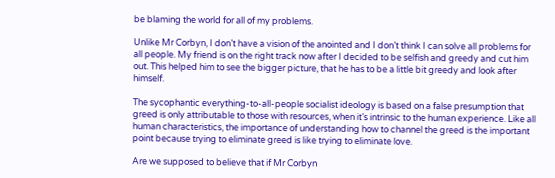be blaming the world for all of my problems.

Unlike Mr Corbyn, I don’t have a vision of the anointed and I don’t think I can solve all problems for all people. My friend is on the right track now after I decided to be selfish and greedy and cut him out. This helped him to see the bigger picture, that he has to be a little bit greedy and look after himself.

The sycophantic everything-to-all-people socialist ideology is based on a false presumption that greed is only attributable to those with resources, when it’s intrinsic to the human experience. Like all human characteristics, the importance of understanding how to channel the greed is the important point because trying to eliminate greed is like trying to eliminate love.

Are we supposed to believe that if Mr Corbyn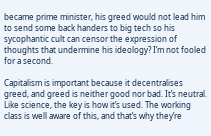became prime minister, his greed would not lead him to send some back handers to big tech so his sycophantic cult can censor the expression of thoughts that undermine his ideology? I’m not fooled for a second.

Capitalism is important because it decentralises greed, and greed is neither good nor bad. It’s neutral. Like science, the key is how it’s used. The working class is well aware of this, and that’s why they’re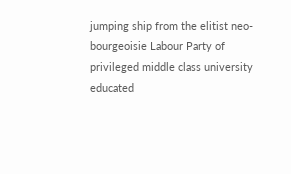jumping ship from the elitist neo-bourgeoisie Labour Party of privileged middle class university educated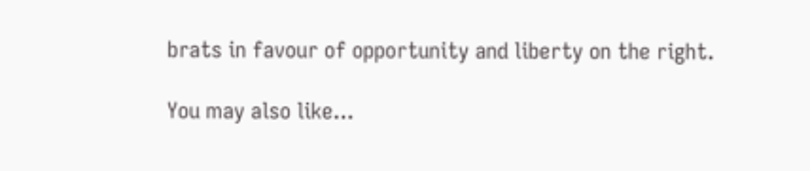brats in favour of opportunity and liberty on the right.

You may also like...